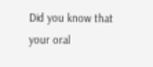Did you know that your oral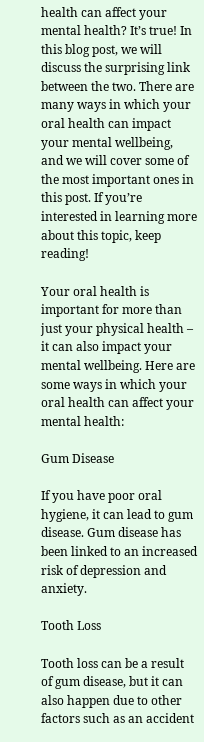health can affect your mental health? It’s true! In this blog post, we will discuss the surprising link between the two. There are many ways in which your oral health can impact your mental wellbeing, and we will cover some of the most important ones in this post. If you’re interested in learning more about this topic, keep reading!

Your oral health is important for more than just your physical health – it can also impact your mental wellbeing. Here are some ways in which your oral health can affect your mental health:

Gum Disease

If you have poor oral hygiene, it can lead to gum disease. Gum disease has been linked to an increased risk of depression and anxiety.

Tooth Loss

Tooth loss can be a result of gum disease, but it can also happen due to other factors such as an accident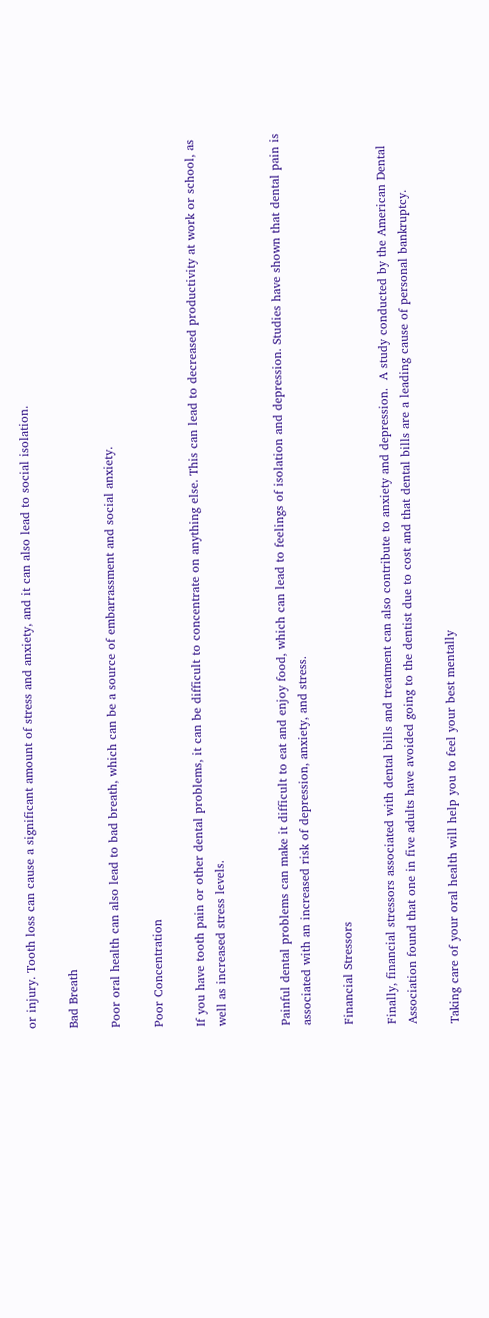or injury. Tooth loss can cause a significant amount of stress and anxiety, and it can also lead to social isolation.

Bad Breath

Poor oral health can also lead to bad breath, which can be a source of embarrassment and social anxiety.

Poor Concentration

If you have tooth pain or other dental problems, it can be difficult to concentrate on anything else. This can lead to decreased productivity at work or school, as well as increased stress levels.


Painful dental problems can make it difficult to eat and enjoy food, which can lead to feelings of isolation and depression. Studies have shown that dental pain is associated with an increased risk of depression, anxiety, and stress.

Financial Stressors

Finally, financial stressors associated with dental bills and treatment can also contribute to anxiety and depression.  A study conducted by the American Dental Association found that one in five adults have avoided going to the dentist due to cost and that dental bills are a leading cause of personal bankruptcy.

Taking care of your oral health will help you to feel your best mentally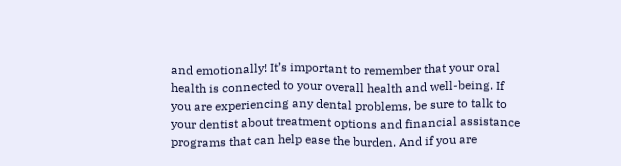and emotionally! It’s important to remember that your oral health is connected to your overall health and well-being. If you are experiencing any dental problems, be sure to talk to your dentist about treatment options and financial assistance programs that can help ease the burden. And if you are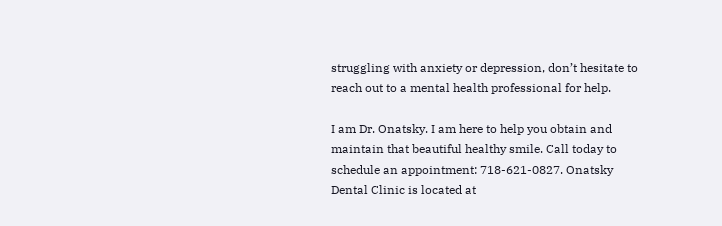struggling with anxiety or depression, don’t hesitate to reach out to a mental health professional for help.

I am Dr. Onatsky. I am here to help you obtain and maintain that beautiful healthy smile. Call today to schedule an appointment: 718-621-0827. Onatsky Dental Clinic is located at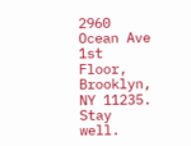2960 Ocean Ave 1st Floor, Brooklyn, NY 11235. Stay well.